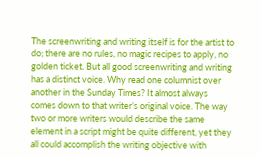The screenwriting and writing itself is for the artist to do; there are no rules, no magic recipes to apply, no golden ticket. But all good screenwriting and writing has a distinct voice. Why read one columnist over another in the Sunday Times? It almost always comes down to that writer’s original voice. The way two or more writers would describe the same element in a script might be quite different, yet they all could accomplish the writing objective with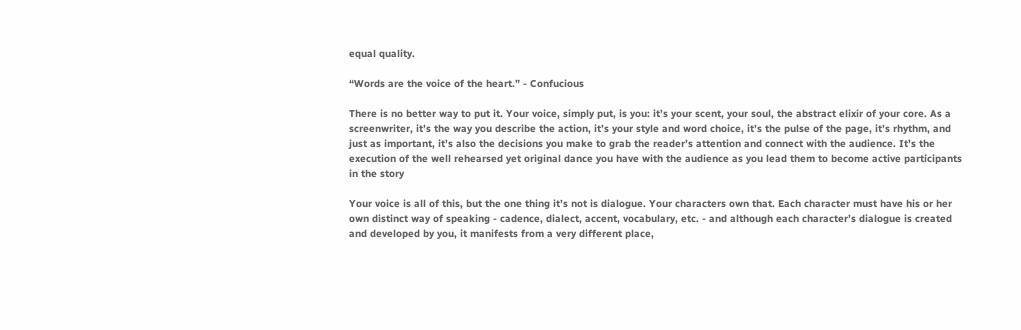equal quality.

“Words are the voice of the heart.” - Confucious

There is no better way to put it. Your voice, simply put, is you: it’s your scent, your soul, the abstract elixir of your core. As a screenwriter, it’s the way you describe the action, it’s your style and word choice, it’s the pulse of the page, it’s rhythm, and just as important, it’s also the decisions you make to grab the reader’s attention and connect with the audience. It’s the execution of the well rehearsed yet original dance you have with the audience as you lead them to become active participants in the story

Your voice is all of this, but the one thing it’s not is dialogue. Your characters own that. Each character must have his or her own distinct way of speaking - cadence, dialect, accent, vocabulary, etc. - and although each character’s dialogue is created and developed by you, it manifests from a very different place,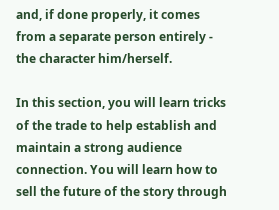and, if done properly, it comes from a separate person entirely - the character him/herself.

In this section, you will learn tricks of the trade to help establish and maintain a strong audience connection. You will learn how to sell the future of the story through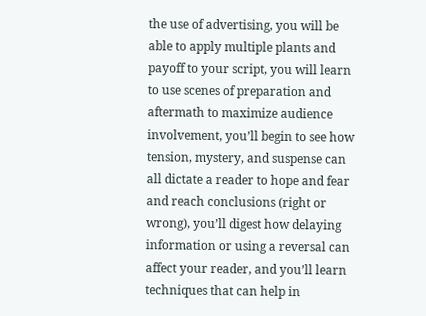the use of advertising, you will be able to apply multiple plants and payoff to your script, you will learn to use scenes of preparation and aftermath to maximize audience involvement, you’ll begin to see how tension, mystery, and suspense can all dictate a reader to hope and fear and reach conclusions (right or wrong), you’ll digest how delaying information or using a reversal can affect your reader, and you’ll learn techniques that can help in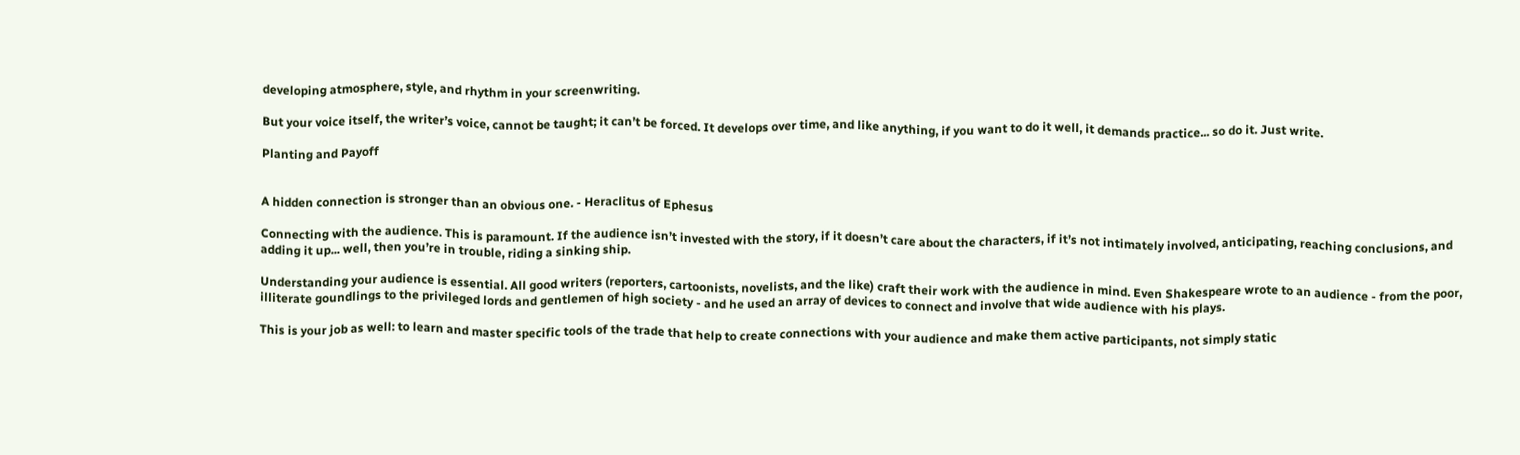developing atmosphere, style, and rhythm in your screenwriting.

But your voice itself, the writer’s voice, cannot be taught; it can’t be forced. It develops over time, and like anything, if you want to do it well, it demands practice... so do it. Just write.

Planting and Payoff


A hidden connection is stronger than an obvious one. - Heraclitus of Ephesus

Connecting with the audience. This is paramount. If the audience isn’t invested with the story, if it doesn’t care about the characters, if it’s not intimately involved, anticipating, reaching conclusions, and adding it up... well, then you’re in trouble, riding a sinking ship.

Understanding your audience is essential. All good writers (reporters, cartoonists, novelists, and the like) craft their work with the audience in mind. Even Shakespeare wrote to an audience - from the poor, illiterate goundlings to the privileged lords and gentlemen of high society - and he used an array of devices to connect and involve that wide audience with his plays.

This is your job as well: to learn and master specific tools of the trade that help to create connections with your audience and make them active participants, not simply static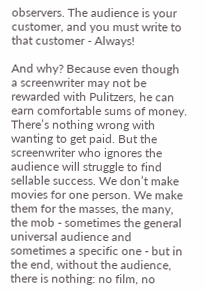observers. The audience is your customer, and you must write to that customer - Always!

And why? Because even though a screenwriter may not be rewarded with Pulitzers, he can earn comfortable sums of money. There’s nothing wrong with wanting to get paid. But the screenwriter who ignores the audience will struggle to find sellable success. We don’t make movies for one person. We make them for the masses, the many, the mob - sometimes the general universal audience and sometimes a specific one - but in the end, without the audience, there is nothing: no film, no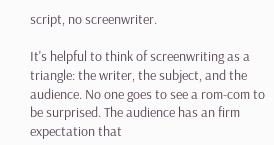script, no screenwriter.

It's helpful to think of screenwriting as a triangle: the writer, the subject, and the audience. No one goes to see a rom-com to be surprised. The audience has an firm expectation that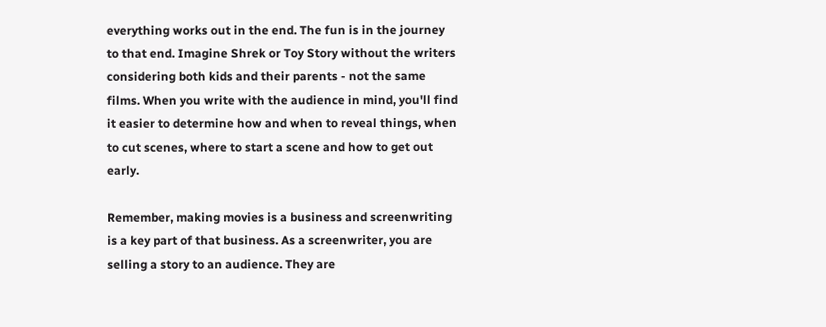everything works out in the end. The fun is in the journey to that end. Imagine Shrek or Toy Story without the writers considering both kids and their parents - not the same films. When you write with the audience in mind, you'll find it easier to determine how and when to reveal things, when to cut scenes, where to start a scene and how to get out early.

Remember, making movies is a business and screenwriting is a key part of that business. As a screenwriter, you are selling a story to an audience. They are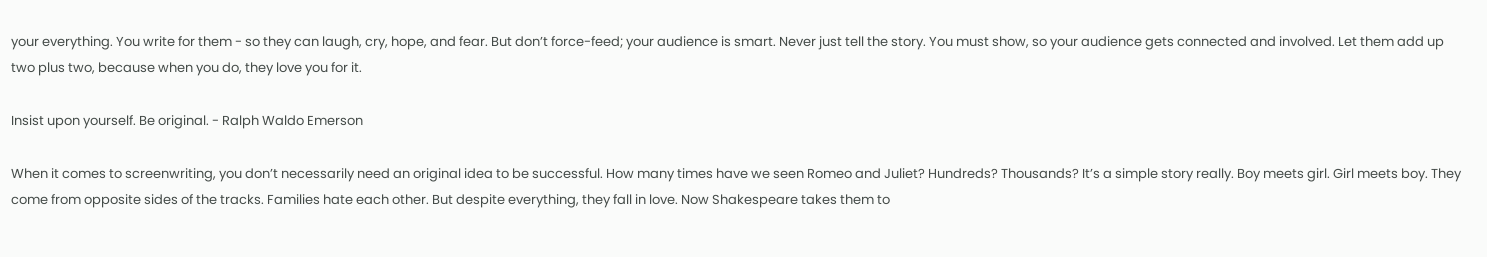your everything. You write for them - so they can laugh, cry, hope, and fear. But don’t force-feed; your audience is smart. Never just tell the story. You must show, so your audience gets connected and involved. Let them add up two plus two, because when you do, they love you for it.

Insist upon yourself. Be original. - Ralph Waldo Emerson

When it comes to screenwriting, you don’t necessarily need an original idea to be successful. How many times have we seen Romeo and Juliet? Hundreds? Thousands? It’s a simple story really. Boy meets girl. Girl meets boy. They come from opposite sides of the tracks. Families hate each other. But despite everything, they fall in love. Now Shakespeare takes them to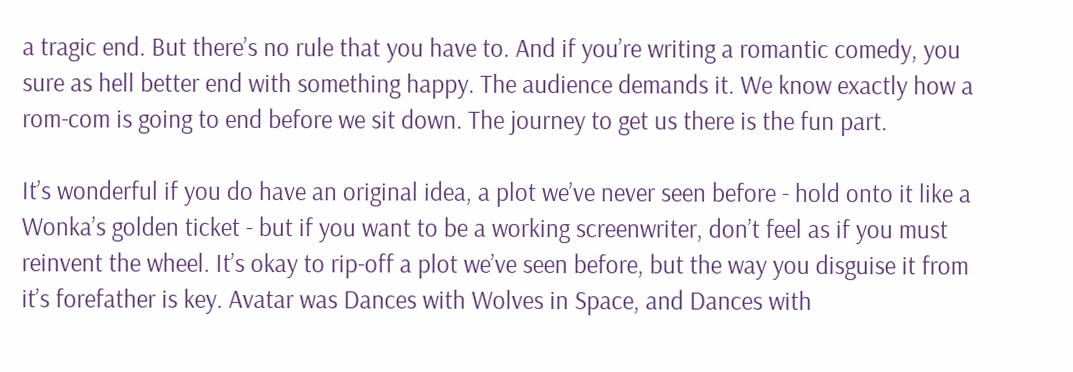a tragic end. But there’s no rule that you have to. And if you’re writing a romantic comedy, you sure as hell better end with something happy. The audience demands it. We know exactly how a rom-com is going to end before we sit down. The journey to get us there is the fun part.

It’s wonderful if you do have an original idea, a plot we’ve never seen before - hold onto it like a Wonka’s golden ticket - but if you want to be a working screenwriter, don’t feel as if you must reinvent the wheel. It’s okay to rip-off a plot we’ve seen before, but the way you disguise it from it’s forefather is key. Avatar was Dances with Wolves in Space, and Dances with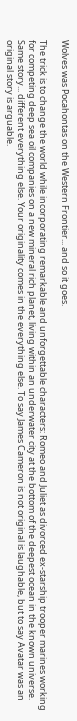Wolves was Pocahontas on the Western Frontier... and so it goes.

The trick is to change the world while incorporating remarkable and unforgettable characters: Romeo and Juliet as divorced ex-starship trooper marines working for competing deep sea oil companies on a new mineral rich planet, living within an underwater city at the bottom of the deepest ocean in the known universe. Same story... different everything else. Your originality comes in the everything else. To say James Cameron is not original is laughable, but to say Avatar was an original story is arguable.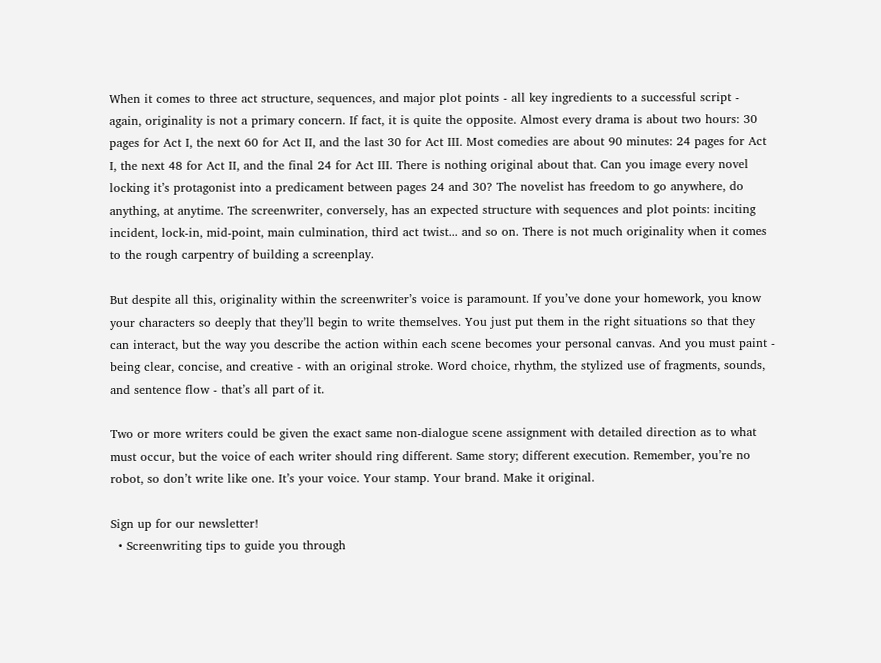When it comes to three act structure, sequences, and major plot points - all key ingredients to a successful script - again, originality is not a primary concern. If fact, it is quite the opposite. Almost every drama is about two hours: 30 pages for Act I, the next 60 for Act II, and the last 30 for Act III. Most comedies are about 90 minutes: 24 pages for Act I, the next 48 for Act II, and the final 24 for Act III. There is nothing original about that. Can you image every novel locking it’s protagonist into a predicament between pages 24 and 30? The novelist has freedom to go anywhere, do anything, at anytime. The screenwriter, conversely, has an expected structure with sequences and plot points: inciting incident, lock-in, mid-point, main culmination, third act twist... and so on. There is not much originality when it comes to the rough carpentry of building a screenplay.

But despite all this, originality within the screenwriter’s voice is paramount. If you’ve done your homework, you know your characters so deeply that they’ll begin to write themselves. You just put them in the right situations so that they can interact, but the way you describe the action within each scene becomes your personal canvas. And you must paint - being clear, concise, and creative - with an original stroke. Word choice, rhythm, the stylized use of fragments, sounds, and sentence flow - that’s all part of it.

Two or more writers could be given the exact same non-dialogue scene assignment with detailed direction as to what must occur, but the voice of each writer should ring different. Same story; different execution. Remember, you’re no robot, so don’t write like one. It’s your voice. Your stamp. Your brand. Make it original.

Sign up for our newsletter!
  • Screenwriting tips to guide you through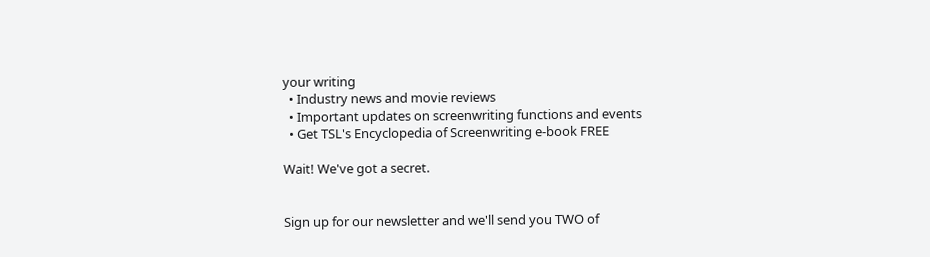your writing
  • Industry news and movie reviews
  • Important updates on screenwriting functions and events
  • Get TSL's Encyclopedia of Screenwriting e-book FREE

Wait! We've got a secret.


Sign up for our newsletter and we'll send you TWO of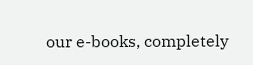our e-books, completely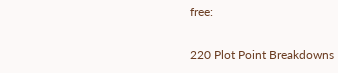free:

220 Plot Point Breakdowns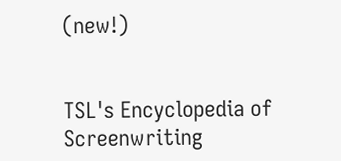(new!)


TSL's Encyclopedia of Screenwriting